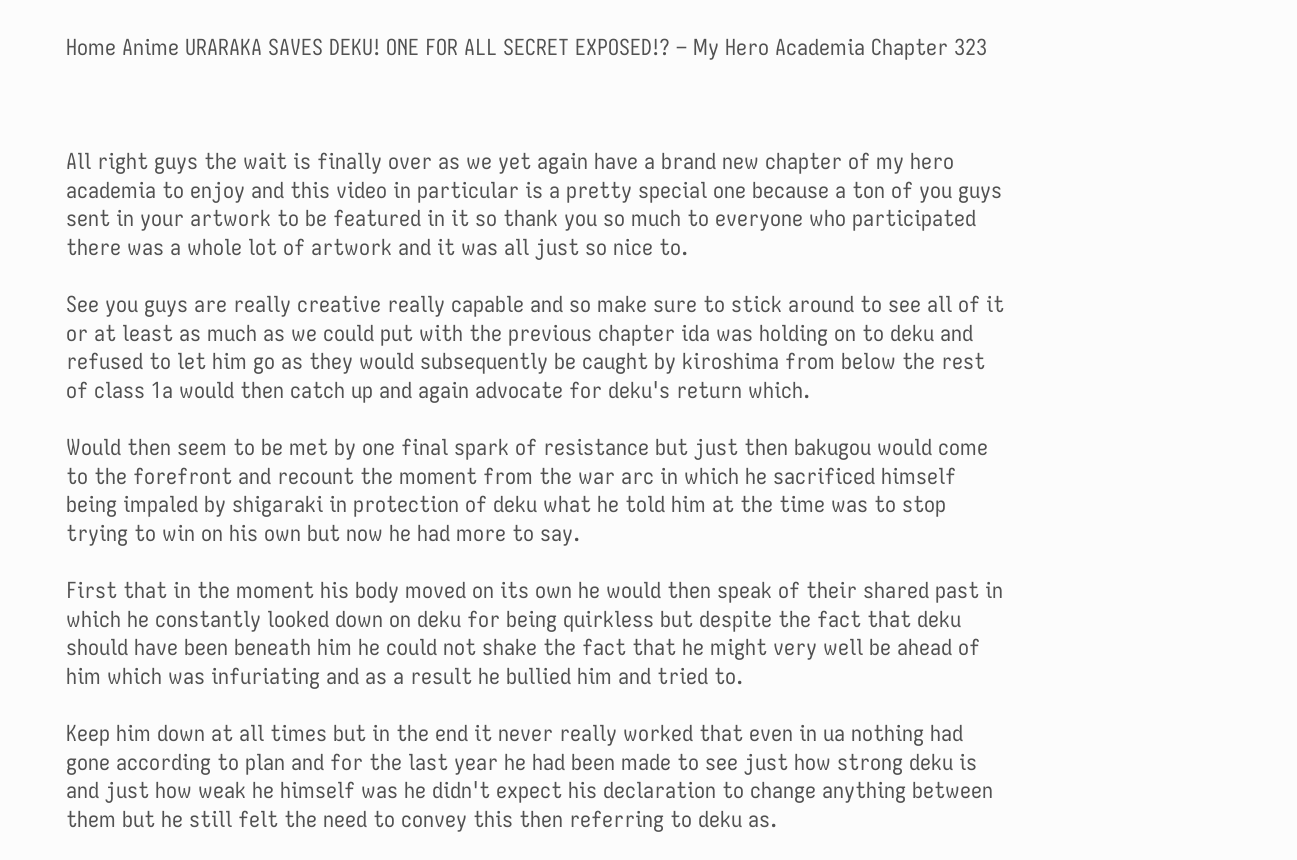Home Anime URARAKA SAVES DEKU! ONE FOR ALL SECRET EXPOSED!? – My Hero Academia Chapter 323



All right guys the wait is finally over as we yet again have a brand new chapter of my hero academia to enjoy and this video in particular is a pretty special one because a ton of you guys sent in your artwork to be featured in it so thank you so much to everyone who participated there was a whole lot of artwork and it was all just so nice to.

See you guys are really creative really capable and so make sure to stick around to see all of it or at least as much as we could put with the previous chapter ida was holding on to deku and refused to let him go as they would subsequently be caught by kiroshima from below the rest of class 1a would then catch up and again advocate for deku's return which.

Would then seem to be met by one final spark of resistance but just then bakugou would come to the forefront and recount the moment from the war arc in which he sacrificed himself being impaled by shigaraki in protection of deku what he told him at the time was to stop trying to win on his own but now he had more to say.

First that in the moment his body moved on its own he would then speak of their shared past in which he constantly looked down on deku for being quirkless but despite the fact that deku should have been beneath him he could not shake the fact that he might very well be ahead of him which was infuriating and as a result he bullied him and tried to.

Keep him down at all times but in the end it never really worked that even in ua nothing had gone according to plan and for the last year he had been made to see just how strong deku is and just how weak he himself was he didn't expect his declaration to change anything between them but he still felt the need to convey this then referring to deku as.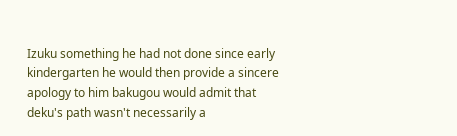Izuku something he had not done since early kindergarten he would then provide a sincere apology to him bakugou would admit that deku's path wasn't necessarily a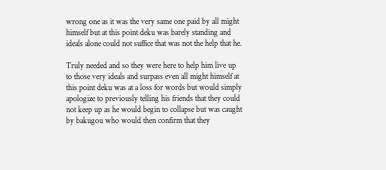wrong one as it was the very same one paid by all might himself but at this point deku was barely standing and ideals alone could not suffice that was not the help that he.

Truly needed and so they were here to help him live up to those very ideals and surpass even all might himself at this point deku was at a loss for words but would simply apologize to previously telling his friends that they could not keep up as he would begin to collapse but was caught by bakugou who would then confirm that they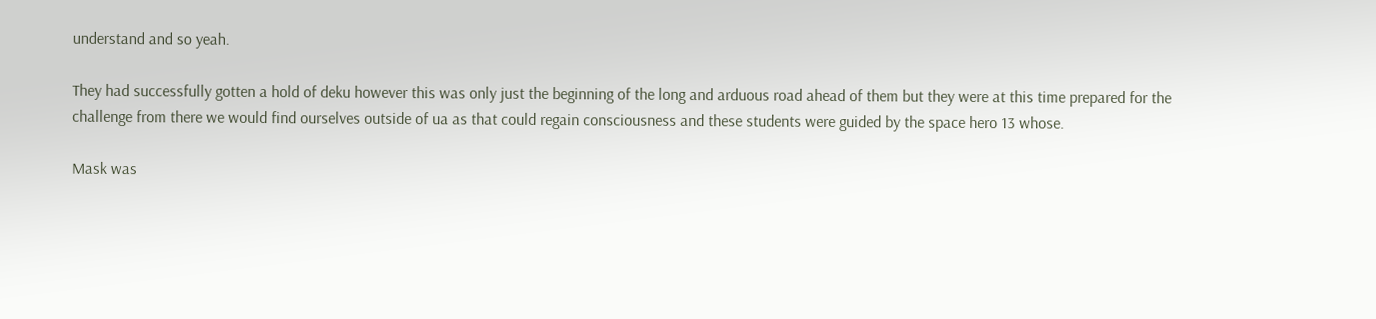understand and so yeah.

They had successfully gotten a hold of deku however this was only just the beginning of the long and arduous road ahead of them but they were at this time prepared for the challenge from there we would find ourselves outside of ua as that could regain consciousness and these students were guided by the space hero 13 whose.

Mask was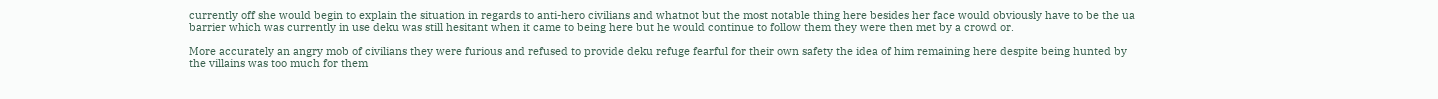currently off she would begin to explain the situation in regards to anti-hero civilians and whatnot but the most notable thing here besides her face would obviously have to be the ua barrier which was currently in use deku was still hesitant when it came to being here but he would continue to follow them they were then met by a crowd or.

More accurately an angry mob of civilians they were furious and refused to provide deku refuge fearful for their own safety the idea of him remaining here despite being hunted by the villains was too much for them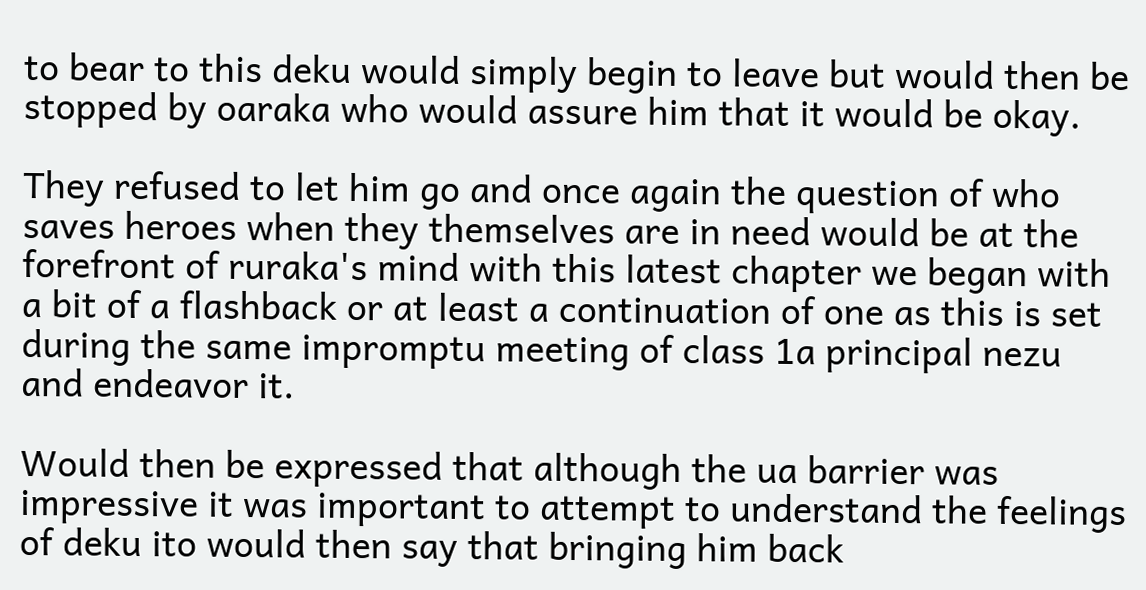to bear to this deku would simply begin to leave but would then be stopped by oaraka who would assure him that it would be okay.

They refused to let him go and once again the question of who saves heroes when they themselves are in need would be at the forefront of ruraka's mind with this latest chapter we began with a bit of a flashback or at least a continuation of one as this is set during the same impromptu meeting of class 1a principal nezu and endeavor it.

Would then be expressed that although the ua barrier was impressive it was important to attempt to understand the feelings of deku ito would then say that bringing him back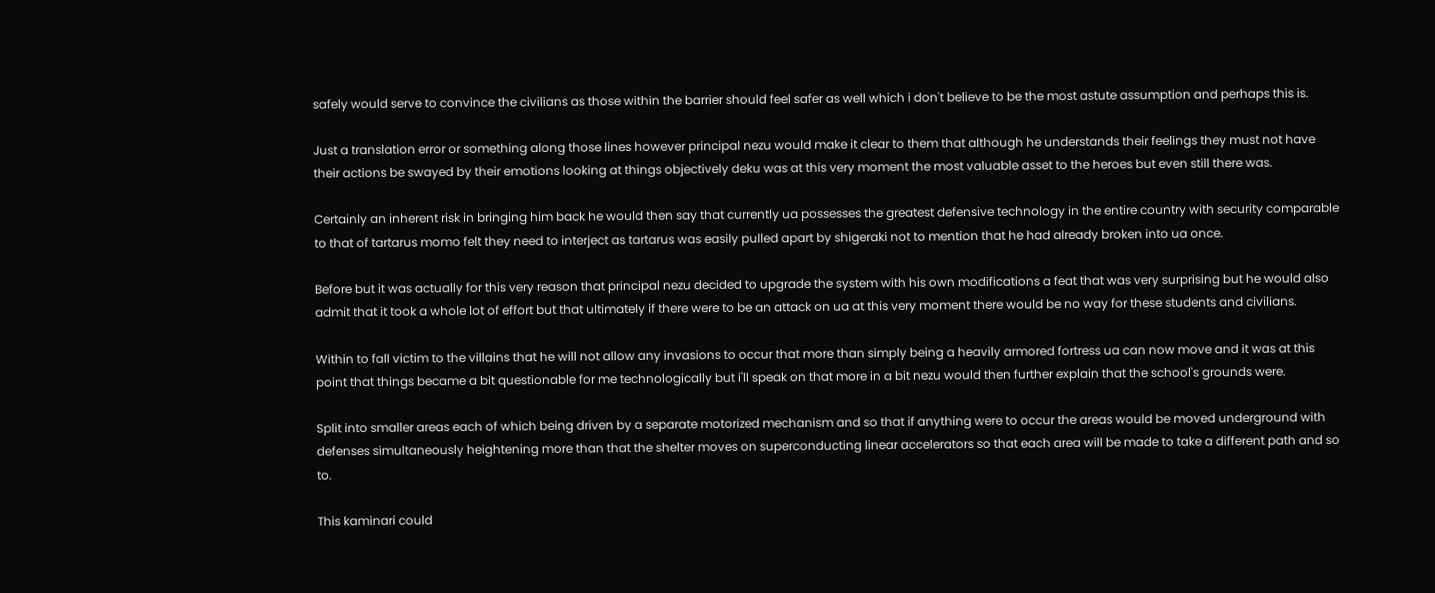safely would serve to convince the civilians as those within the barrier should feel safer as well which i don't believe to be the most astute assumption and perhaps this is.

Just a translation error or something along those lines however principal nezu would make it clear to them that although he understands their feelings they must not have their actions be swayed by their emotions looking at things objectively deku was at this very moment the most valuable asset to the heroes but even still there was.

Certainly an inherent risk in bringing him back he would then say that currently ua possesses the greatest defensive technology in the entire country with security comparable to that of tartarus momo felt they need to interject as tartarus was easily pulled apart by shigeraki not to mention that he had already broken into ua once.

Before but it was actually for this very reason that principal nezu decided to upgrade the system with his own modifications a feat that was very surprising but he would also admit that it took a whole lot of effort but that ultimately if there were to be an attack on ua at this very moment there would be no way for these students and civilians.

Within to fall victim to the villains that he will not allow any invasions to occur that more than simply being a heavily armored fortress ua can now move and it was at this point that things became a bit questionable for me technologically but i'll speak on that more in a bit nezu would then further explain that the school's grounds were.

Split into smaller areas each of which being driven by a separate motorized mechanism and so that if anything were to occur the areas would be moved underground with defenses simultaneously heightening more than that the shelter moves on superconducting linear accelerators so that each area will be made to take a different path and so to.

This kaminari could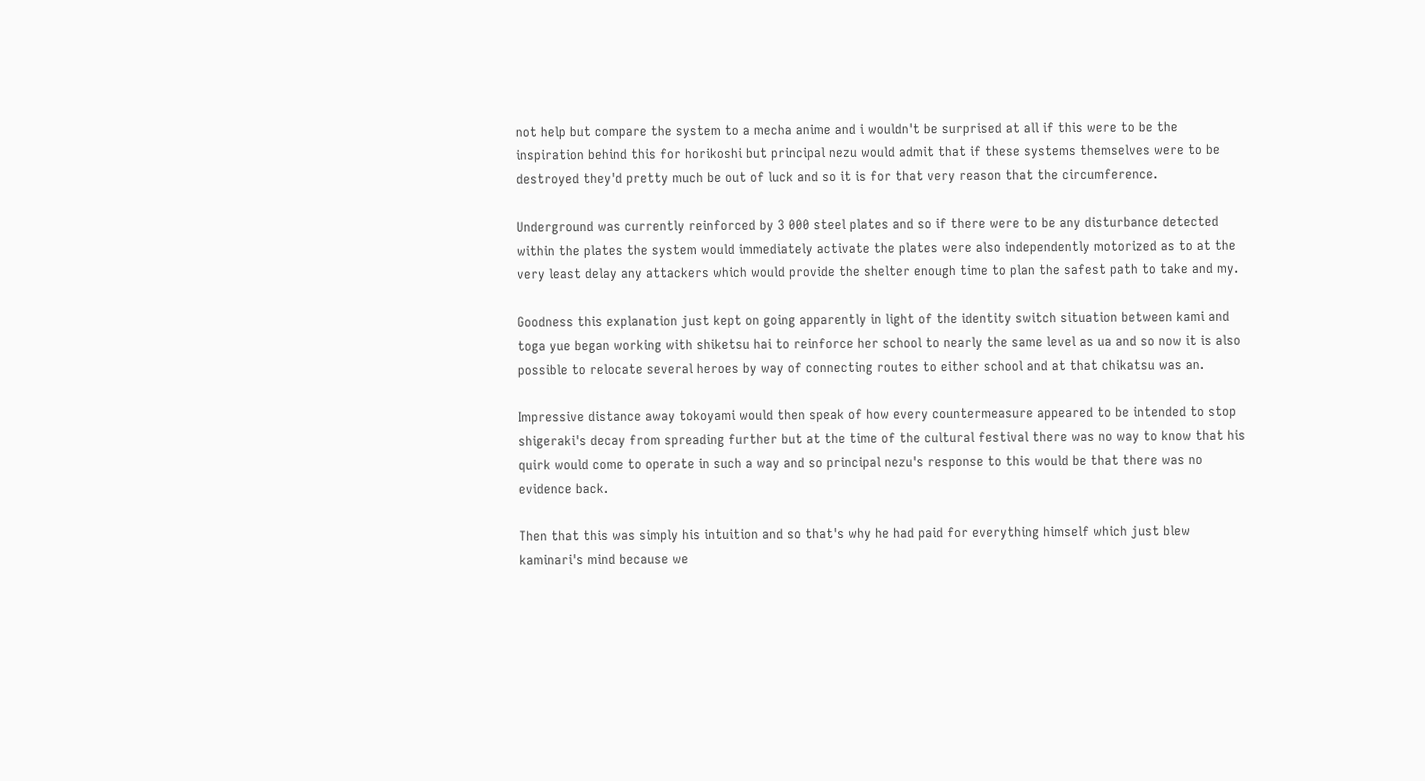not help but compare the system to a mecha anime and i wouldn't be surprised at all if this were to be the inspiration behind this for horikoshi but principal nezu would admit that if these systems themselves were to be destroyed they'd pretty much be out of luck and so it is for that very reason that the circumference.

Underground was currently reinforced by 3 000 steel plates and so if there were to be any disturbance detected within the plates the system would immediately activate the plates were also independently motorized as to at the very least delay any attackers which would provide the shelter enough time to plan the safest path to take and my.

Goodness this explanation just kept on going apparently in light of the identity switch situation between kami and toga yue began working with shiketsu hai to reinforce her school to nearly the same level as ua and so now it is also possible to relocate several heroes by way of connecting routes to either school and at that chikatsu was an.

Impressive distance away tokoyami would then speak of how every countermeasure appeared to be intended to stop shigeraki's decay from spreading further but at the time of the cultural festival there was no way to know that his quirk would come to operate in such a way and so principal nezu's response to this would be that there was no evidence back.

Then that this was simply his intuition and so that's why he had paid for everything himself which just blew kaminari's mind because we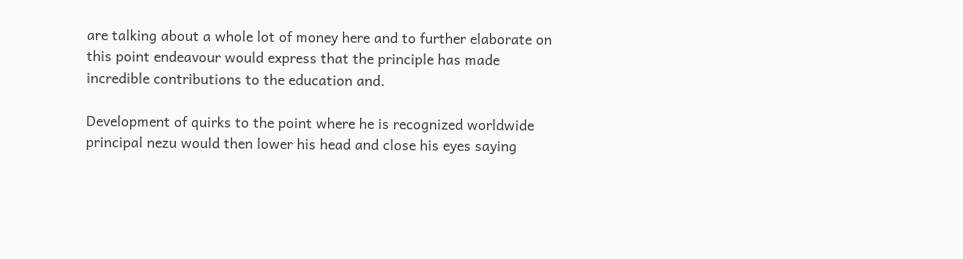are talking about a whole lot of money here and to further elaborate on this point endeavour would express that the principle has made incredible contributions to the education and.

Development of quirks to the point where he is recognized worldwide principal nezu would then lower his head and close his eyes saying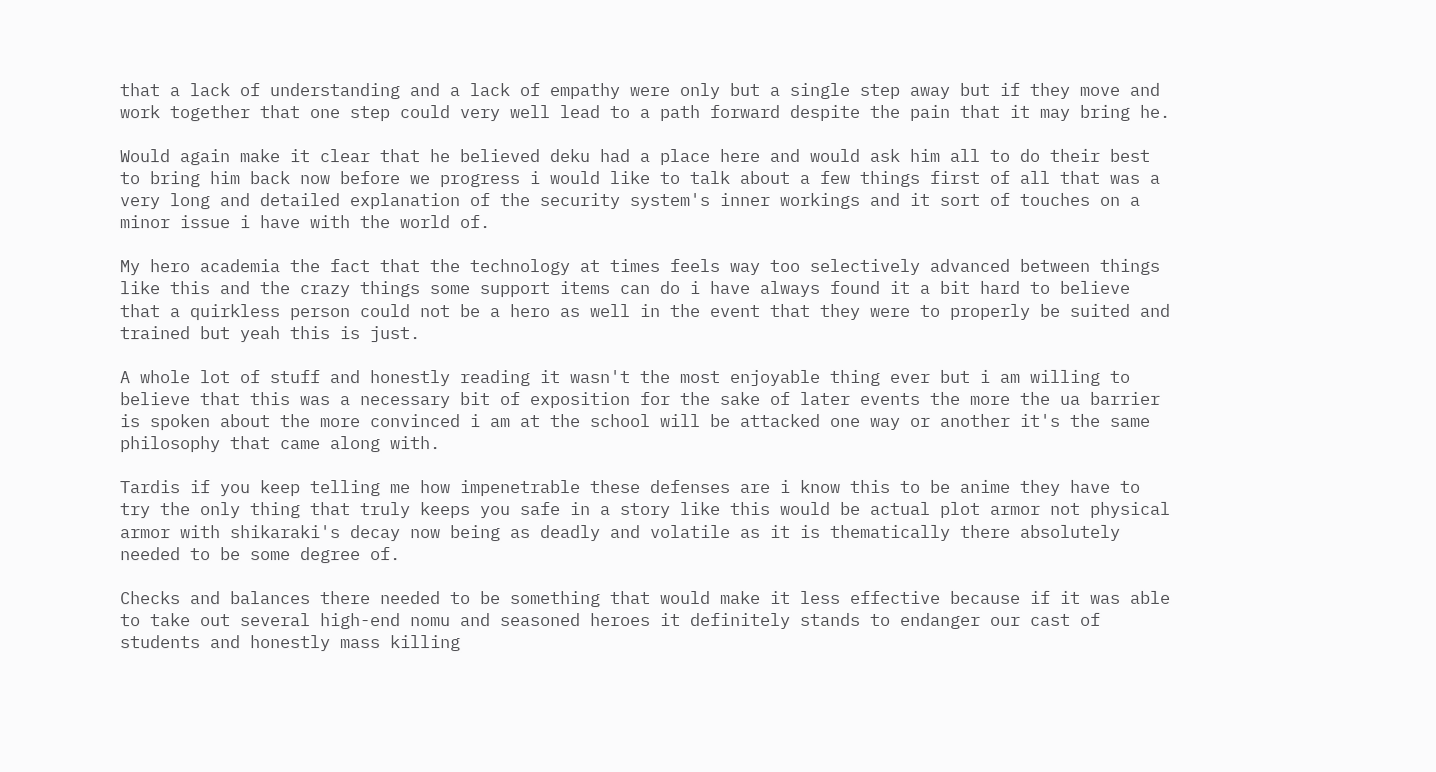that a lack of understanding and a lack of empathy were only but a single step away but if they move and work together that one step could very well lead to a path forward despite the pain that it may bring he.

Would again make it clear that he believed deku had a place here and would ask him all to do their best to bring him back now before we progress i would like to talk about a few things first of all that was a very long and detailed explanation of the security system's inner workings and it sort of touches on a minor issue i have with the world of.

My hero academia the fact that the technology at times feels way too selectively advanced between things like this and the crazy things some support items can do i have always found it a bit hard to believe that a quirkless person could not be a hero as well in the event that they were to properly be suited and trained but yeah this is just.

A whole lot of stuff and honestly reading it wasn't the most enjoyable thing ever but i am willing to believe that this was a necessary bit of exposition for the sake of later events the more the ua barrier is spoken about the more convinced i am at the school will be attacked one way or another it's the same philosophy that came along with.

Tardis if you keep telling me how impenetrable these defenses are i know this to be anime they have to try the only thing that truly keeps you safe in a story like this would be actual plot armor not physical armor with shikaraki's decay now being as deadly and volatile as it is thematically there absolutely needed to be some degree of.

Checks and balances there needed to be something that would make it less effective because if it was able to take out several high-end nomu and seasoned heroes it definitely stands to endanger our cast of students and honestly mass killing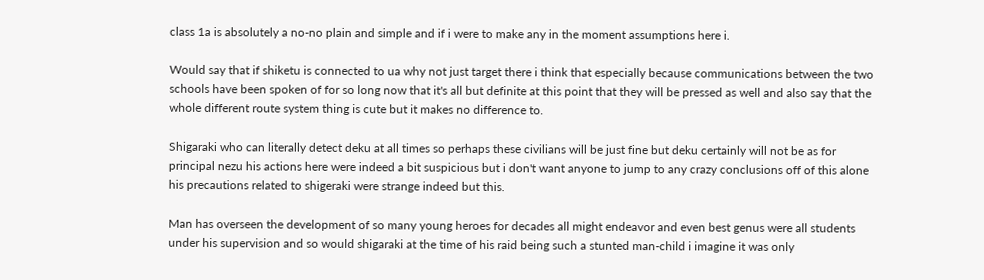class 1a is absolutely a no-no plain and simple and if i were to make any in the moment assumptions here i.

Would say that if shiketu is connected to ua why not just target there i think that especially because communications between the two schools have been spoken of for so long now that it's all but definite at this point that they will be pressed as well and also say that the whole different route system thing is cute but it makes no difference to.

Shigaraki who can literally detect deku at all times so perhaps these civilians will be just fine but deku certainly will not be as for principal nezu his actions here were indeed a bit suspicious but i don't want anyone to jump to any crazy conclusions off of this alone his precautions related to shigeraki were strange indeed but this.

Man has overseen the development of so many young heroes for decades all might endeavor and even best genus were all students under his supervision and so would shigaraki at the time of his raid being such a stunted man-child i imagine it was only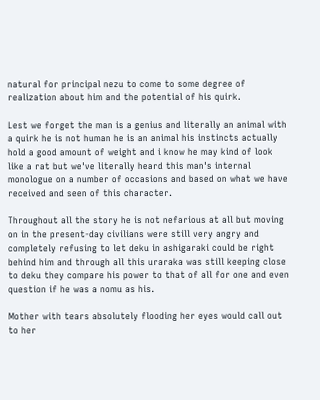natural for principal nezu to come to some degree of realization about him and the potential of his quirk.

Lest we forget the man is a genius and literally an animal with a quirk he is not human he is an animal his instincts actually hold a good amount of weight and i know he may kind of look like a rat but we've literally heard this man's internal monologue on a number of occasions and based on what we have received and seen of this character.

Throughout all the story he is not nefarious at all but moving on in the present-day civilians were still very angry and completely refusing to let deku in ashigaraki could be right behind him and through all this uraraka was still keeping close to deku they compare his power to that of all for one and even question if he was a nomu as his.

Mother with tears absolutely flooding her eyes would call out to her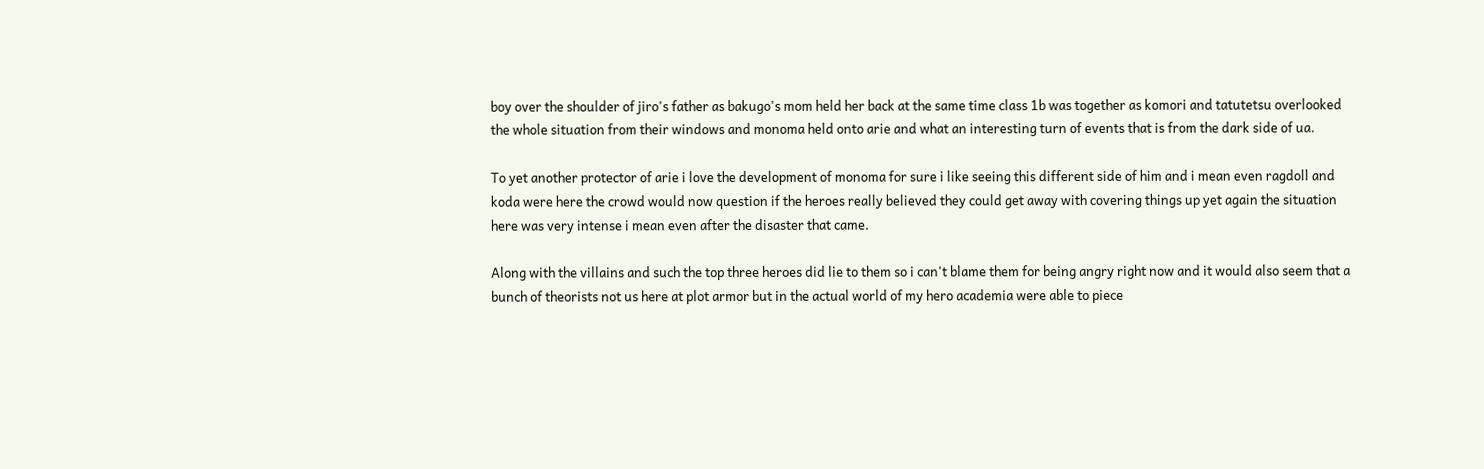boy over the shoulder of jiro's father as bakugo's mom held her back at the same time class 1b was together as komori and tatutetsu overlooked the whole situation from their windows and monoma held onto arie and what an interesting turn of events that is from the dark side of ua.

To yet another protector of arie i love the development of monoma for sure i like seeing this different side of him and i mean even ragdoll and koda were here the crowd would now question if the heroes really believed they could get away with covering things up yet again the situation here was very intense i mean even after the disaster that came.

Along with the villains and such the top three heroes did lie to them so i can't blame them for being angry right now and it would also seem that a bunch of theorists not us here at plot armor but in the actual world of my hero academia were able to piece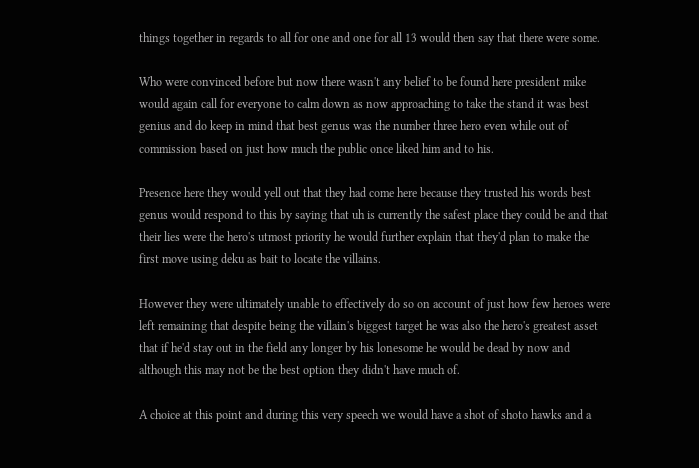things together in regards to all for one and one for all 13 would then say that there were some.

Who were convinced before but now there wasn't any belief to be found here president mike would again call for everyone to calm down as now approaching to take the stand it was best genius and do keep in mind that best genus was the number three hero even while out of commission based on just how much the public once liked him and to his.

Presence here they would yell out that they had come here because they trusted his words best genus would respond to this by saying that uh is currently the safest place they could be and that their lies were the hero's utmost priority he would further explain that they'd plan to make the first move using deku as bait to locate the villains.

However they were ultimately unable to effectively do so on account of just how few heroes were left remaining that despite being the villain's biggest target he was also the hero's greatest asset that if he'd stay out in the field any longer by his lonesome he would be dead by now and although this may not be the best option they didn't have much of.

A choice at this point and during this very speech we would have a shot of shoto hawks and a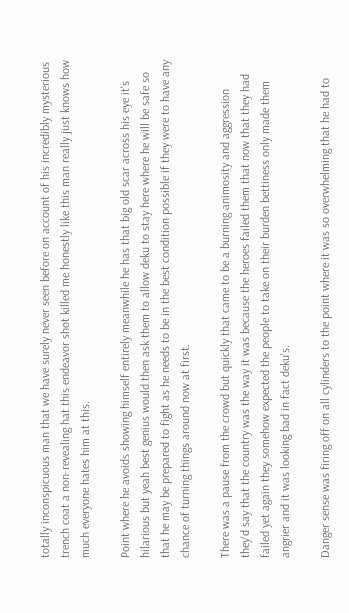totally inconspicuous man that we have surely never seen before on account of his incredibly mysterious trench coat a non-revealing hat this endeavor shot killed me honestly like this man really just knows how much everyone hates him at this.

Point where he avoids showing himself entirely meanwhile he has that big old scar across his eye it's hilarious but yeah best genius would then ask them to allow deku to stay here where he will be safe so that he may be prepared to fight as he needs to be in the best condition possible if they were to have any chance of turning things around now at first.

There was a pause from the crowd but quickly that came to be a burning animosity and aggression they'd say that the country was the way it was because the heroes failed them that now that they had failed yet again they somehow expected the people to take on their burden bettiness only made them angrier and it was looking bad in fact deku's.

Danger sense was firing off on all cylinders to the point where it was so overwhelming that he had to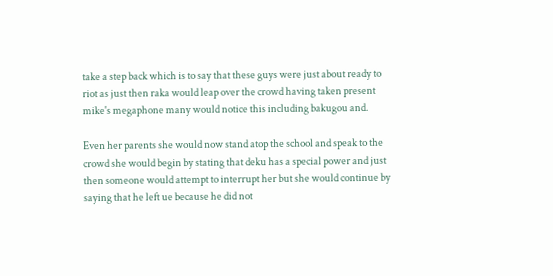take a step back which is to say that these guys were just about ready to riot as just then raka would leap over the crowd having taken present mike's megaphone many would notice this including bakugou and.

Even her parents she would now stand atop the school and speak to the crowd she would begin by stating that deku has a special power and just then someone would attempt to interrupt her but she would continue by saying that he left ue because he did not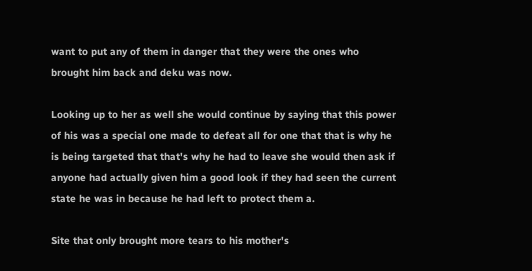want to put any of them in danger that they were the ones who brought him back and deku was now.

Looking up to her as well she would continue by saying that this power of his was a special one made to defeat all for one that that is why he is being targeted that that's why he had to leave she would then ask if anyone had actually given him a good look if they had seen the current state he was in because he had left to protect them a.

Site that only brought more tears to his mother's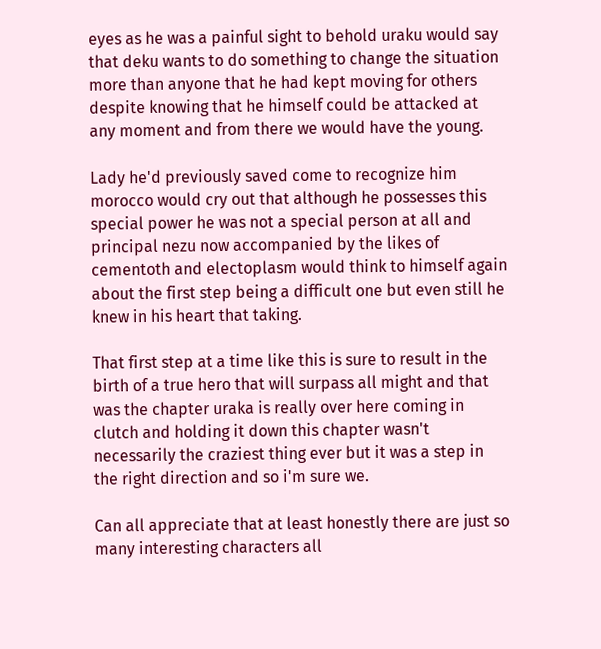eyes as he was a painful sight to behold uraku would say that deku wants to do something to change the situation more than anyone that he had kept moving for others despite knowing that he himself could be attacked at any moment and from there we would have the young.

Lady he'd previously saved come to recognize him morocco would cry out that although he possesses this special power he was not a special person at all and principal nezu now accompanied by the likes of cementoth and electoplasm would think to himself again about the first step being a difficult one but even still he knew in his heart that taking.

That first step at a time like this is sure to result in the birth of a true hero that will surpass all might and that was the chapter uraka is really over here coming in clutch and holding it down this chapter wasn't necessarily the craziest thing ever but it was a step in the right direction and so i'm sure we.

Can all appreciate that at least honestly there are just so many interesting characters all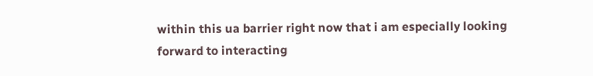within this ua barrier right now that i am especially looking forward to interacting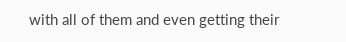with all of them and even getting their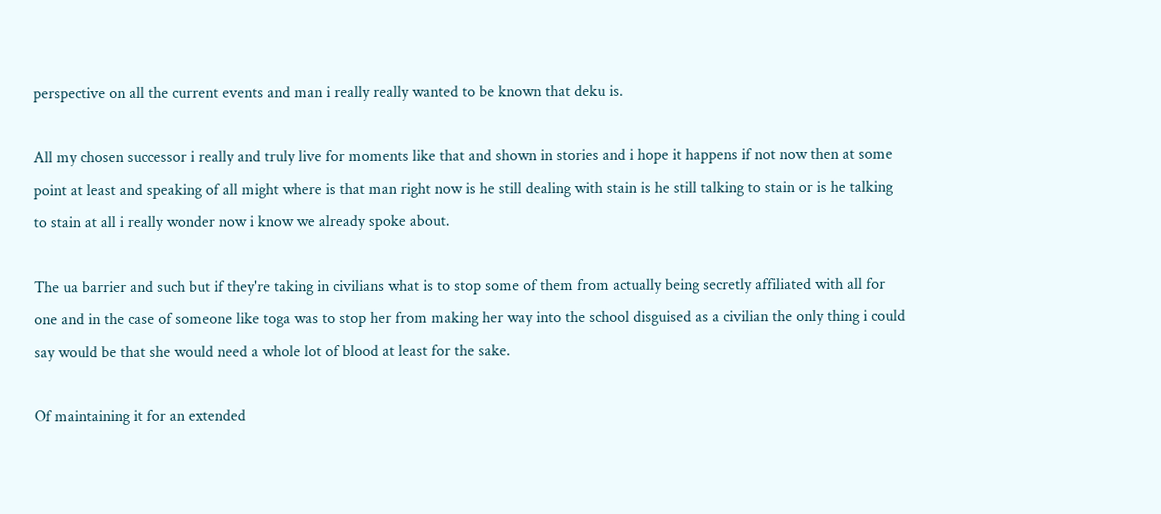perspective on all the current events and man i really really wanted to be known that deku is.

All my chosen successor i really and truly live for moments like that and shown in stories and i hope it happens if not now then at some point at least and speaking of all might where is that man right now is he still dealing with stain is he still talking to stain or is he talking to stain at all i really wonder now i know we already spoke about.

The ua barrier and such but if they're taking in civilians what is to stop some of them from actually being secretly affiliated with all for one and in the case of someone like toga was to stop her from making her way into the school disguised as a civilian the only thing i could say would be that she would need a whole lot of blood at least for the sake.

Of maintaining it for an extended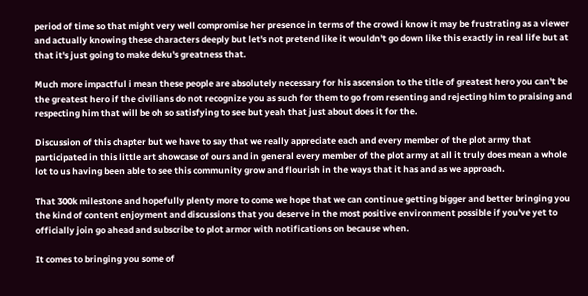period of time so that might very well compromise her presence in terms of the crowd i know it may be frustrating as a viewer and actually knowing these characters deeply but let's not pretend like it wouldn't go down like this exactly in real life but at that it's just going to make deku's greatness that.

Much more impactful i mean these people are absolutely necessary for his ascension to the title of greatest hero you can't be the greatest hero if the civilians do not recognize you as such for them to go from resenting and rejecting him to praising and respecting him that will be oh so satisfying to see but yeah that just about does it for the.

Discussion of this chapter but we have to say that we really appreciate each and every member of the plot army that participated in this little art showcase of ours and in general every member of the plot army at all it truly does mean a whole lot to us having been able to see this community grow and flourish in the ways that it has and as we approach.

That 300k milestone and hopefully plenty more to come we hope that we can continue getting bigger and better bringing you the kind of content enjoyment and discussions that you deserve in the most positive environment possible if you've yet to officially join go ahead and subscribe to plot armor with notifications on because when.

It comes to bringing you some of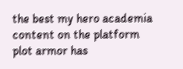the best my hero academia content on the platform plot armor has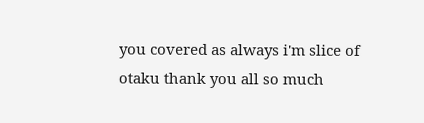you covered as always i'm slice of otaku thank you all so much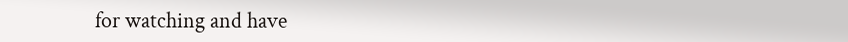for watching and have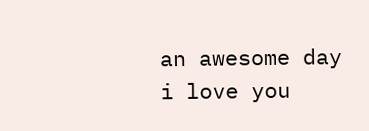an awesome day i love you